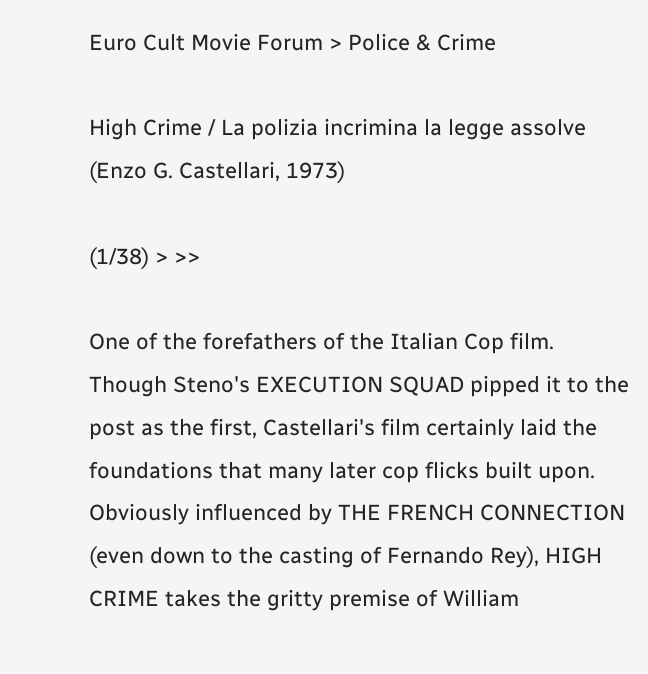Euro Cult Movie Forum > Police & Crime

High Crime / La polizia incrimina la legge assolve (Enzo G. Castellari, 1973)

(1/38) > >>

One of the forefathers of the Italian Cop film. Though Steno's EXECUTION SQUAD pipped it to the post as the first, Castellari's film certainly laid the foundations that many later cop flicks built upon. Obviously influenced by THE FRENCH CONNECTION (even down to the casting of Fernando Rey), HIGH CRIME takes the gritty premise of William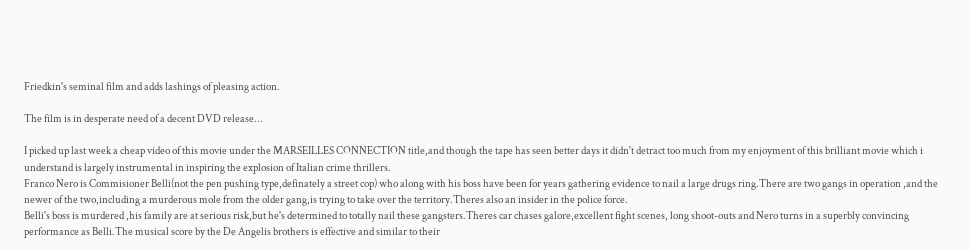Friedkin's seminal film and adds lashings of pleasing action.

The film is in desperate need of a decent DVD release...

I picked up last week a cheap video of this movie under the MARSEILLES CONNECTION title,and though the tape has seen better days it didn't detract too much from my enjoyment of this brilliant movie which i understand is largely instrumental in inspiring the explosion of Italian crime thrillers.
Franco Nero is Commisioner Belli(not the pen pushing type,definately a street cop) who along with his boss have been for years gathering evidence to nail a large drugs ring.There are two gangs in operation ,and the newer of the two,including a murderous mole from the older gang,is trying to take over the territory.Theres also an insider in the police force.
Belli's boss is murdered ,his family are at serious risk,but he's determined to totally nail these gangsters.Theres car chases galore,excellent fight scenes, long shoot-outs and Nero turns in a superbly convincing performance as Belli.The musical score by the De Angelis brothers is effective and similar to their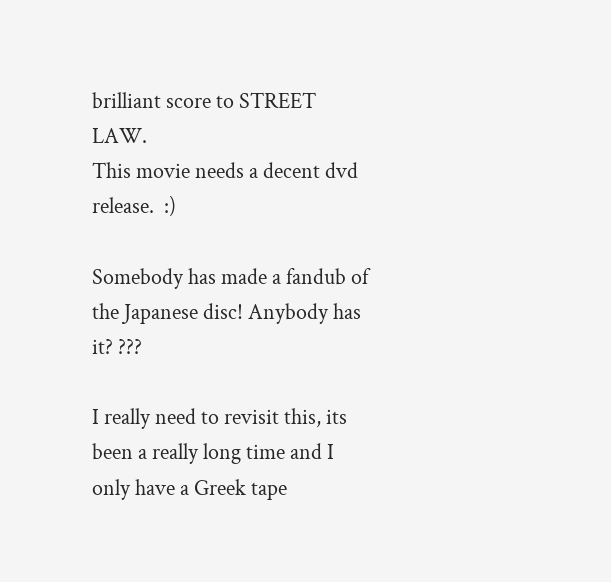brilliant score to STREET LAW.
This movie needs a decent dvd release.  :)

Somebody has made a fandub of the Japanese disc! Anybody has it? ???

I really need to revisit this, its been a really long time and I only have a Greek tape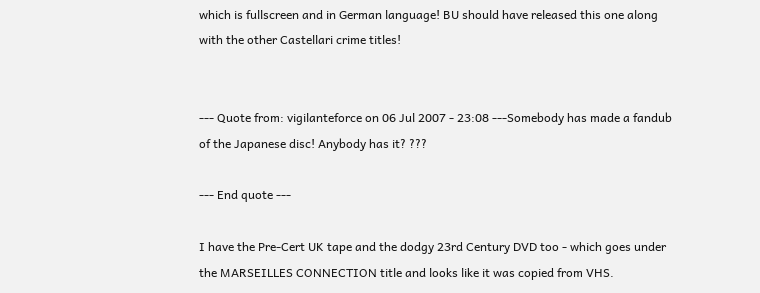which is fullscreen and in German language! BU should have released this one along with the other Castellari crime titles!


--- Quote from: vigilanteforce on 06 Jul 2007 - 23:08 ---Somebody has made a fandub of the Japanese disc! Anybody has it? ???

--- End quote ---

I have the Pre-Cert UK tape and the dodgy 23rd Century DVD too - which goes under the MARSEILLES CONNECTION title and looks like it was copied from VHS.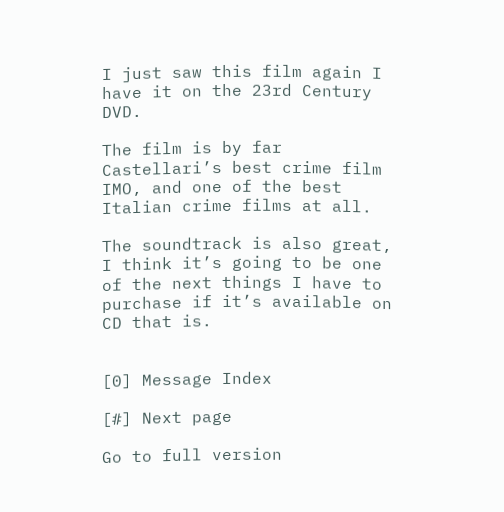I just saw this film again I have it on the 23rd Century DVD.

The film is by far Castellari’s best crime film IMO, and one of the best Italian crime films at all.

The soundtrack is also great, I think it’s going to be one of the next things I have to purchase if it’s available on CD that is.


[0] Message Index

[#] Next page

Go to full version